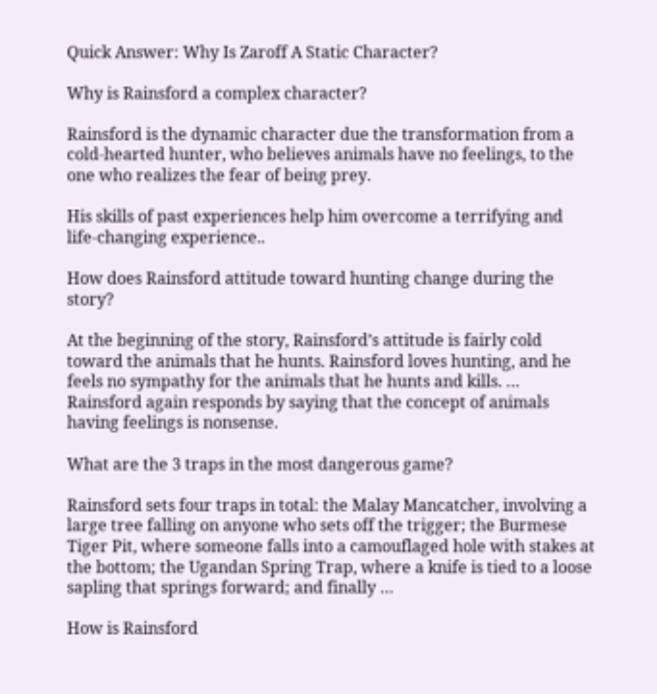Quick Answer: Why Is Zaroff A Static Character?

Why is Rainsford a complex character?

Rainsford is the dynamic character due the transformation from a cold-hearted hunter, who believes animals have no feelings, to the one who realizes the fear of being prey.

His skills of past experiences help him overcome a terrifying and life-changing experience..

How does Rainsford attitude toward hunting change during the story?

At the beginning of the story, Rainsford’s attitude is fairly cold toward the animals that he hunts. Rainsford loves hunting, and he feels no sympathy for the animals that he hunts and kills. … Rainsford again responds by saying that the concept of animals having feelings is nonsense.

What are the 3 traps in the most dangerous game?

Rainsford sets four traps in total: the Malay Mancatcher, involving a large tree falling on anyone who sets off the trigger; the Burmese Tiger Pit, where someone falls into a camouflaged hole with stakes at the bottom; the Ugandan Spring Trap, where a knife is tied to a loose sapling that springs forward; and finally …

How is Rainsford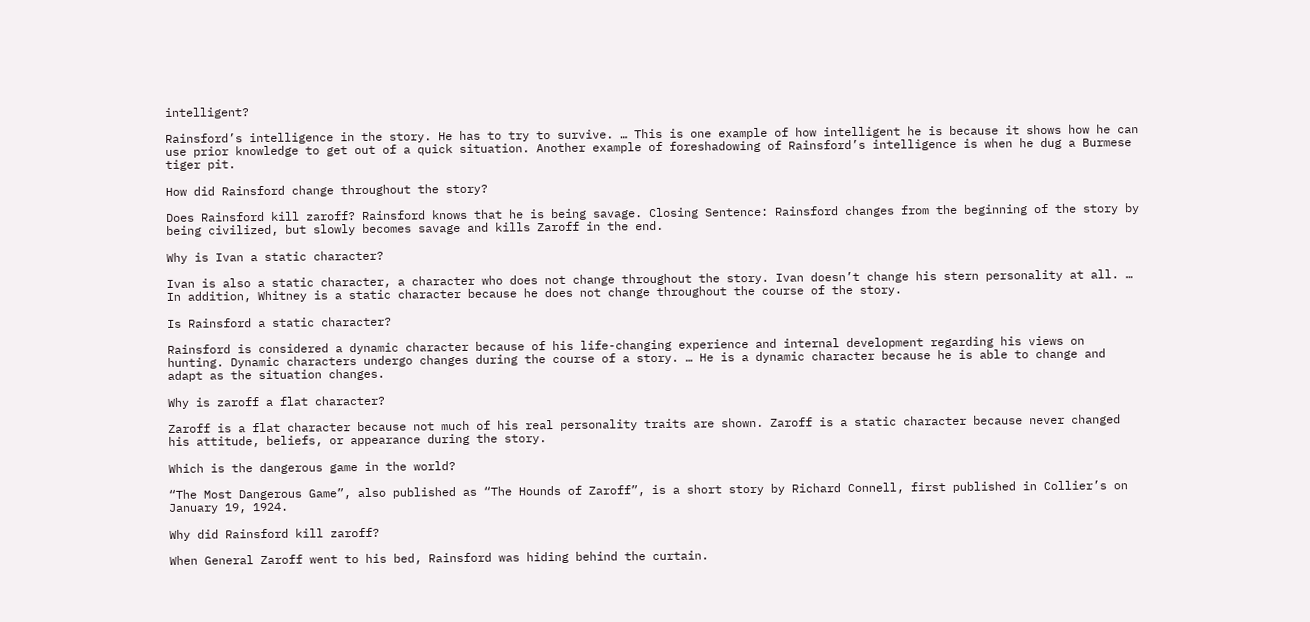intelligent?

Rainsford’s intelligence in the story. He has to try to survive. … This is one example of how intelligent he is because it shows how he can use prior knowledge to get out of a quick situation. Another example of foreshadowing of Rainsford’s intelligence is when he dug a Burmese tiger pit.

How did Rainsford change throughout the story?

Does Rainsford kill zaroff? Rainsford knows that he is being savage. Closing Sentence: Rainsford changes from the beginning of the story by being civilized, but slowly becomes savage and kills Zaroff in the end.

Why is Ivan a static character?

Ivan is also a static character, a character who does not change throughout the story. Ivan doesn’t change his stern personality at all. … In addition, Whitney is a static character because he does not change throughout the course of the story.

Is Rainsford a static character?

Rainsford is considered a dynamic character because of his life-changing experience and internal development regarding his views on hunting. Dynamic characters undergo changes during the course of a story. … He is a dynamic character because he is able to change and adapt as the situation changes.

Why is zaroff a flat character?

Zaroff is a flat character because not much of his real personality traits are shown. Zaroff is a static character because never changed his attitude, beliefs, or appearance during the story.

Which is the dangerous game in the world?

“The Most Dangerous Game”, also published as “The Hounds of Zaroff”, is a short story by Richard Connell, first published in Collier’s on January 19, 1924.

Why did Rainsford kill zaroff?

When General Zaroff went to his bed, Rainsford was hiding behind the curtain.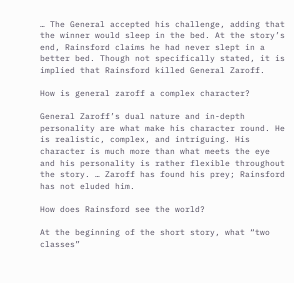… The General accepted his challenge, adding that the winner would sleep in the bed. At the story’s end, Rainsford claims he had never slept in a better bed. Though not specifically stated, it is implied that Rainsford killed General Zaroff.

How is general zaroff a complex character?

General Zaroff’s dual nature and in-depth personality are what make his character round. He is realistic, complex, and intriguing. His character is much more than what meets the eye and his personality is rather flexible throughout the story. … Zaroff has found his prey; Rainsford has not eluded him.

How does Rainsford see the world?

At the beginning of the short story, what “two classes”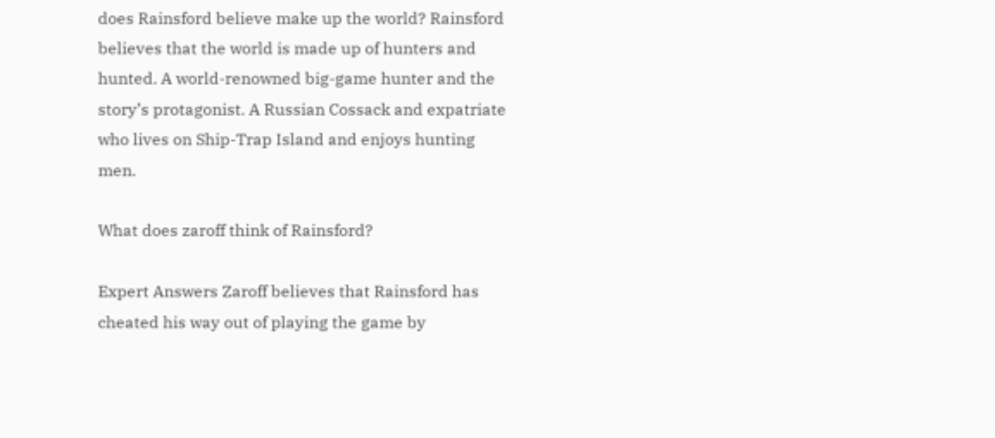does Rainsford believe make up the world? Rainsford believes that the world is made up of hunters and hunted. A world-renowned big-game hunter and the story’s protagonist. A Russian Cossack and expatriate who lives on Ship-Trap Island and enjoys hunting men.

What does zaroff think of Rainsford?

Expert Answers Zaroff believes that Rainsford has cheated his way out of playing the game by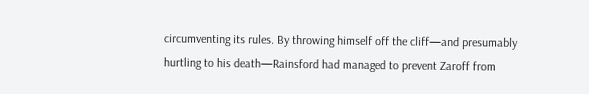circumventing its rules. By throwing himself off the cliff—and presumably hurtling to his death—Rainsford had managed to prevent Zaroff from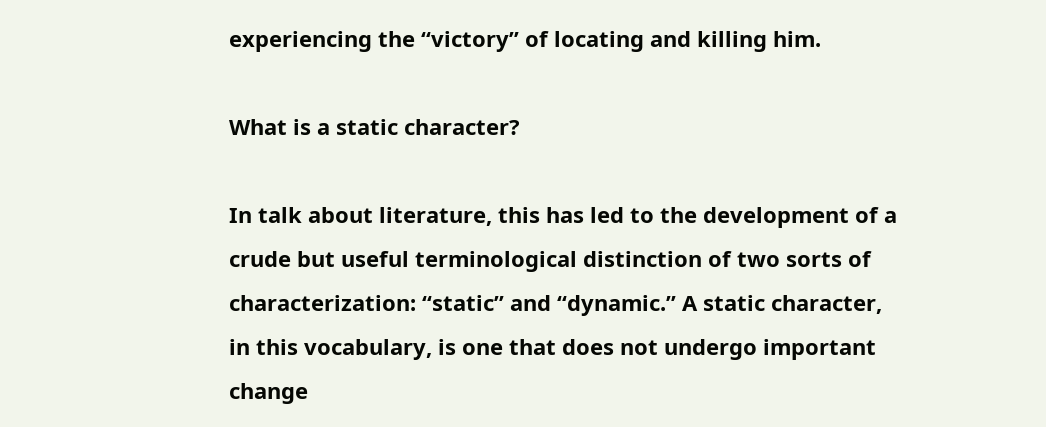experiencing the “victory” of locating and killing him.

What is a static character?

In talk about literature, this has led to the development of a crude but useful terminological distinction of two sorts of characterization: “static” and “dynamic.” A static character, in this vocabulary, is one that does not undergo important change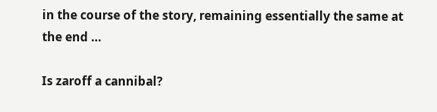in the course of the story, remaining essentially the same at the end …

Is zaroff a cannibal?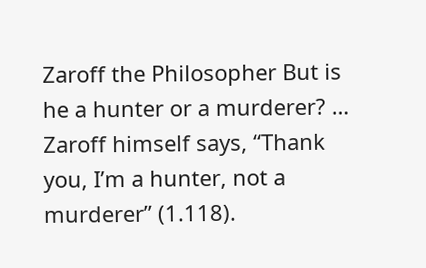Zaroff the Philosopher But is he a hunter or a murderer? … Zaroff himself says, “Thank you, I’m a hunter, not a murderer” (1.118).